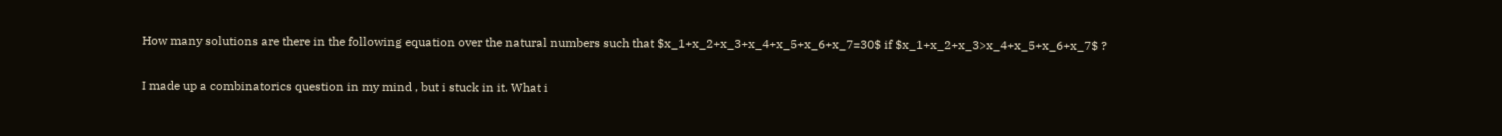How many solutions are there in the following equation over the natural numbers such that $x_1+x_2+x_3+x_4+x_5+x_6+x_7=30$ if $x_1+x_2+x_3>x_4+x_5+x_6+x_7$ ?

I made up a combinatorics question in my mind , but i stuck in it. What i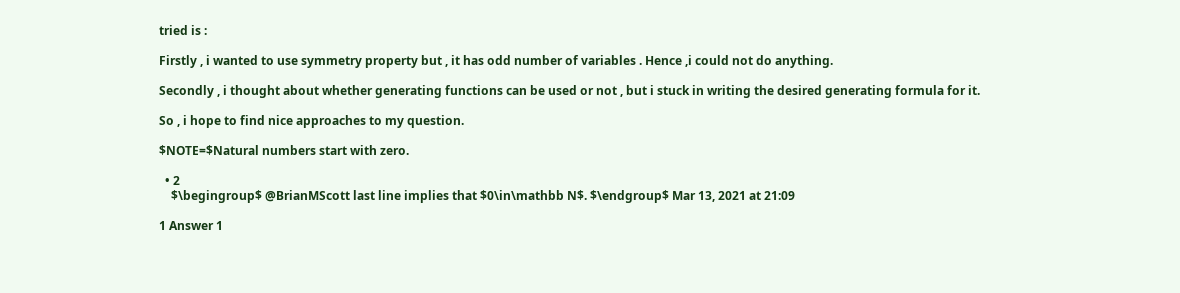tried is :

Firstly , i wanted to use symmetry property but , it has odd number of variables . Hence ,i could not do anything.

Secondly , i thought about whether generating functions can be used or not , but i stuck in writing the desired generating formula for it.

So , i hope to find nice approaches to my question.

$NOTE=$Natural numbers start with zero.

  • 2
    $\begingroup$ @BrianMScott last line implies that $0\in\mathbb N$. $\endgroup$ Mar 13, 2021 at 21:09

1 Answer 1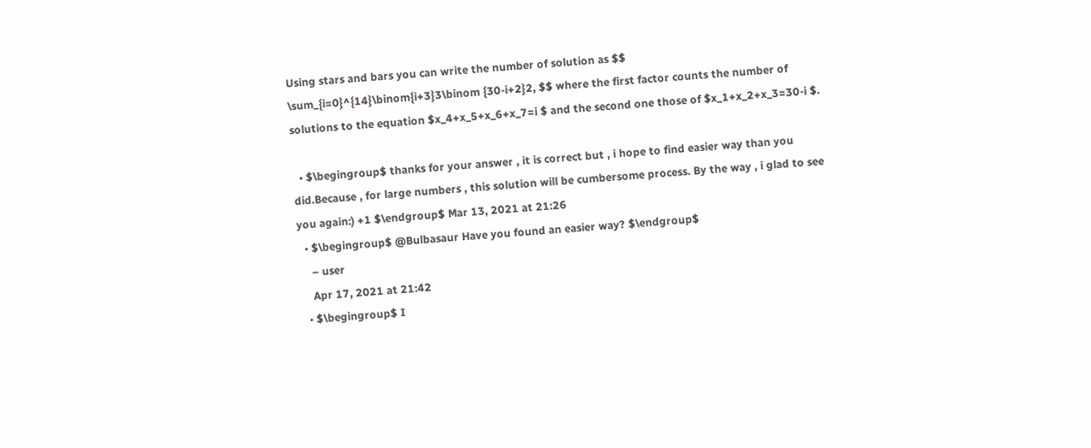Using stars and bars you can write the number of solution as $$ \sum_{i=0}^{14}\binom{i+3}3\binom {30-i+2}2, $$ where the first factor counts the number of solutions to the equation $x_4+x_5+x_6+x_7=i $ and the second one those of $x_1+x_2+x_3=30-i $.

  • $\begingroup$ thanks for your answer , it is correct but , i hope to find easier way than you did.Because , for large numbers , this solution will be cumbersome process. By the way , i glad to see you again:) +1 $\endgroup$ Mar 13, 2021 at 21:26
  • $\begingroup$ @Bulbasaur Have you found an easier way? $\endgroup$
    – user
    Apr 17, 2021 at 21:42
  • $\begingroup$ I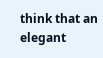think that an elegant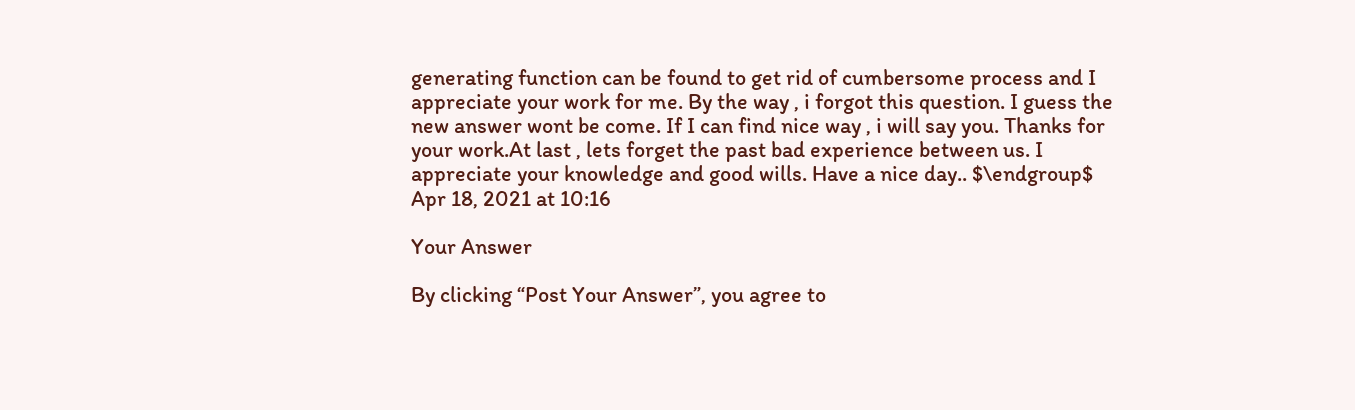generating function can be found to get rid of cumbersome process and I appreciate your work for me. By the way , i forgot this question. I guess the new answer wont be come. If I can find nice way , i will say you. Thanks for your work.At last , lets forget the past bad experience between us. I appreciate your knowledge and good wills. Have a nice day.. $\endgroup$ Apr 18, 2021 at 10:16

Your Answer

By clicking “Post Your Answer”, you agree to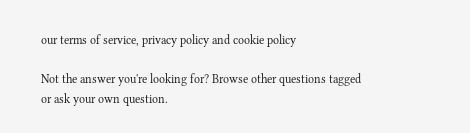our terms of service, privacy policy and cookie policy

Not the answer you're looking for? Browse other questions tagged or ask your own question.